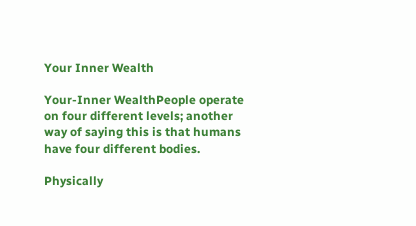Your Inner Wealth

Your-Inner WealthPeople operate on four different levels; another way of saying this is that humans have four different bodies.

Physically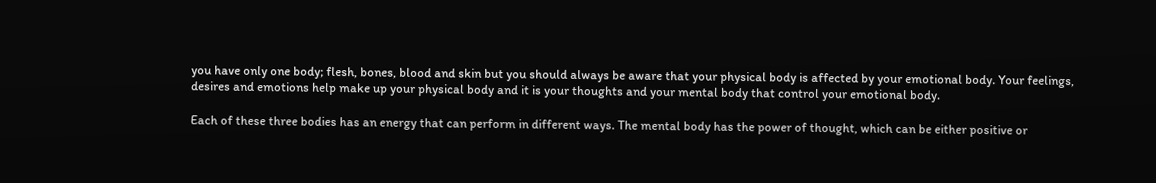you have only one body; flesh, bones, blood and skin but you should always be aware that your physical body is affected by your emotional body. Your feelings, desires and emotions help make up your physical body and it is your thoughts and your mental body that control your emotional body.

Each of these three bodies has an energy that can perform in different ways. The mental body has the power of thought, which can be either positive or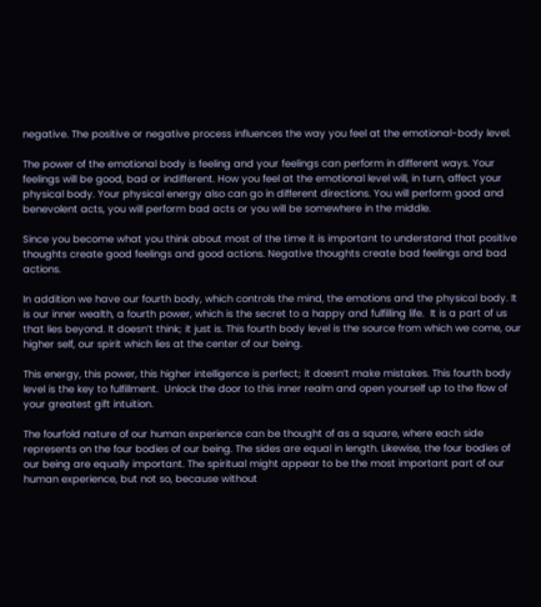negative. The positive or negative process influences the way you feel at the emotional-body level.

The power of the emotional body is feeling and your feelings can perform in different ways. Your feelings will be good, bad or indifferent. How you feel at the emotional level will, in turn, affect your physical body. Your physical energy also can go in different directions. You will perform good and benevolent acts, you will perform bad acts or you will be somewhere in the middle.

Since you become what you think about most of the time it is important to understand that positive thoughts create good feelings and good actions. Negative thoughts create bad feelings and bad actions.

In addition we have our fourth body, which controls the mind, the emotions and the physical body. It is our inner wealth, a fourth power, which is the secret to a happy and fulfilling life.  It is a part of us that lies beyond. It doesn’t think; it just is. This fourth body level is the source from which we come, our higher self, our spirit which lies at the center of our being.

This energy, this power, this higher intelligence is perfect; it doesn’t make mistakes. This fourth body level is the key to fulfillment.  Unlock the door to this inner realm and open yourself up to the flow of your greatest gift intuition.

The fourfold nature of our human experience can be thought of as a square, where each side represents on the four bodies of our being. The sides are equal in length. Likewise, the four bodies of our being are equally important. The spiritual might appear to be the most important part of our human experience, but not so, because without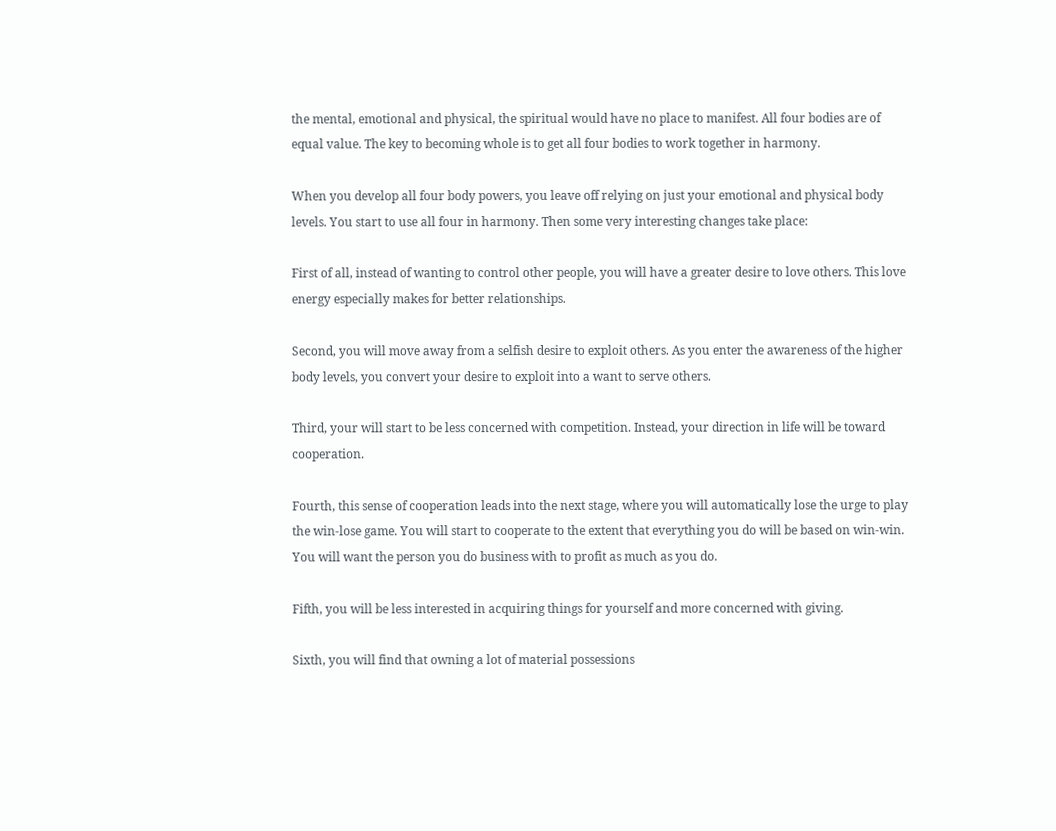the mental, emotional and physical, the spiritual would have no place to manifest. All four bodies are of equal value. The key to becoming whole is to get all four bodies to work together in harmony.

When you develop all four body powers, you leave off relying on just your emotional and physical body levels. You start to use all four in harmony. Then some very interesting changes take place:

First of all, instead of wanting to control other people, you will have a greater desire to love others. This love energy especially makes for better relationships.

Second, you will move away from a selfish desire to exploit others. As you enter the awareness of the higher body levels, you convert your desire to exploit into a want to serve others.

Third, your will start to be less concerned with competition. Instead, your direction in life will be toward cooperation.

Fourth, this sense of cooperation leads into the next stage, where you will automatically lose the urge to play the win-lose game. You will start to cooperate to the extent that everything you do will be based on win-win. You will want the person you do business with to profit as much as you do.

Fifth, you will be less interested in acquiring things for yourself and more concerned with giving.

Sixth, you will find that owning a lot of material possessions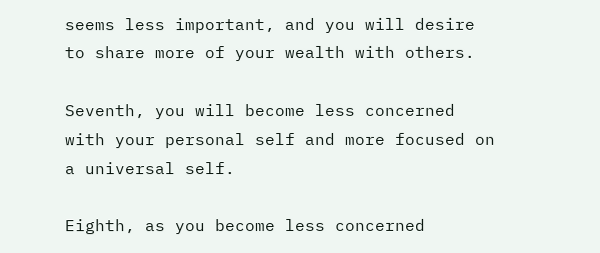seems less important, and you will desire to share more of your wealth with others.

Seventh, you will become less concerned with your personal self and more focused on a universal self.

Eighth, as you become less concerned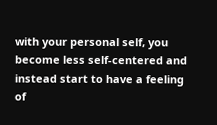with your personal self, you become less self-centered and instead start to have a feeling of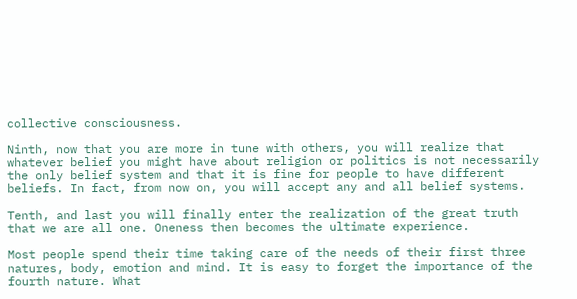collective consciousness.

Ninth, now that you are more in tune with others, you will realize that whatever belief you might have about religion or politics is not necessarily the only belief system and that it is fine for people to have different beliefs. In fact, from now on, you will accept any and all belief systems.

Tenth, and last you will finally enter the realization of the great truth that we are all one. Oneness then becomes the ultimate experience.

Most people spend their time taking care of the needs of their first three natures, body, emotion and mind. It is easy to forget the importance of the fourth nature. What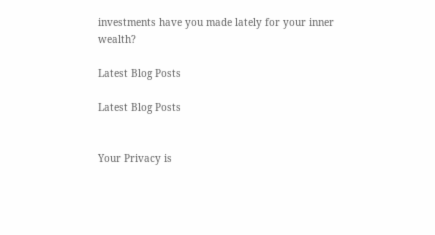investments have you made lately for your inner wealth?

Latest Blog Posts

Latest Blog Posts


Your Privacy is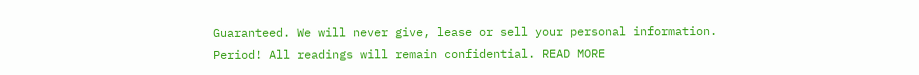Guaranteed. We will never give, lease or sell your personal information. Period! All readings will remain confidential. READ MORE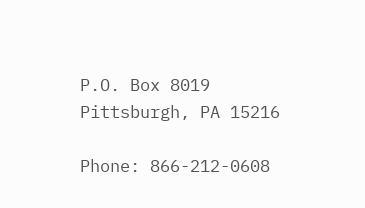P.O. Box 8019
Pittsburgh, PA 15216

Phone: 866-212-0608